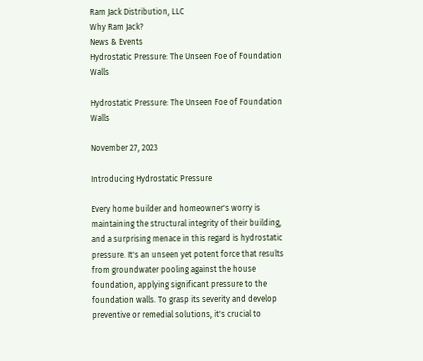Ram Jack Distribution, LLC
Why Ram Jack?
News & Events
Hydrostatic Pressure: The Unseen Foe of Foundation Walls

Hydrostatic Pressure: The Unseen Foe of Foundation Walls

November 27, 2023

Introducing Hydrostatic Pressure

Every home builder and homeowner's worry is maintaining the structural integrity of their building, and a surprising menace in this regard is hydrostatic pressure. It's an unseen yet potent force that results from groundwater pooling against the house foundation, applying significant pressure to the foundation walls. To grasp its severity and develop preventive or remedial solutions, it's crucial to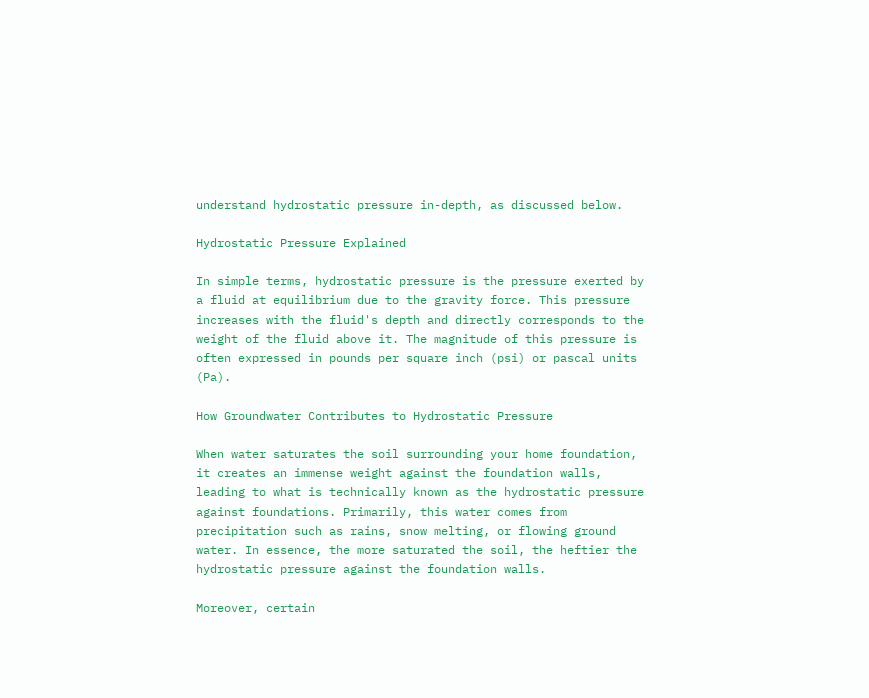understand hydrostatic pressure in-depth, as discussed below.

Hydrostatic Pressure Explained

In simple terms, hydrostatic pressure is the pressure exerted by a fluid at equilibrium due to the gravity force. This pressure increases with the fluid's depth and directly corresponds to the weight of the fluid above it. The magnitude of this pressure is often expressed in pounds per square inch (psi) or pascal units (Pa).

How Groundwater Contributes to Hydrostatic Pressure

When water saturates the soil surrounding your home foundation, it creates an immense weight against the foundation walls, leading to what is technically known as the hydrostatic pressure against foundations. Primarily, this water comes from precipitation such as rains, snow melting, or flowing ground water. In essence, the more saturated the soil, the heftier the hydrostatic pressure against the foundation walls.

Moreover, certain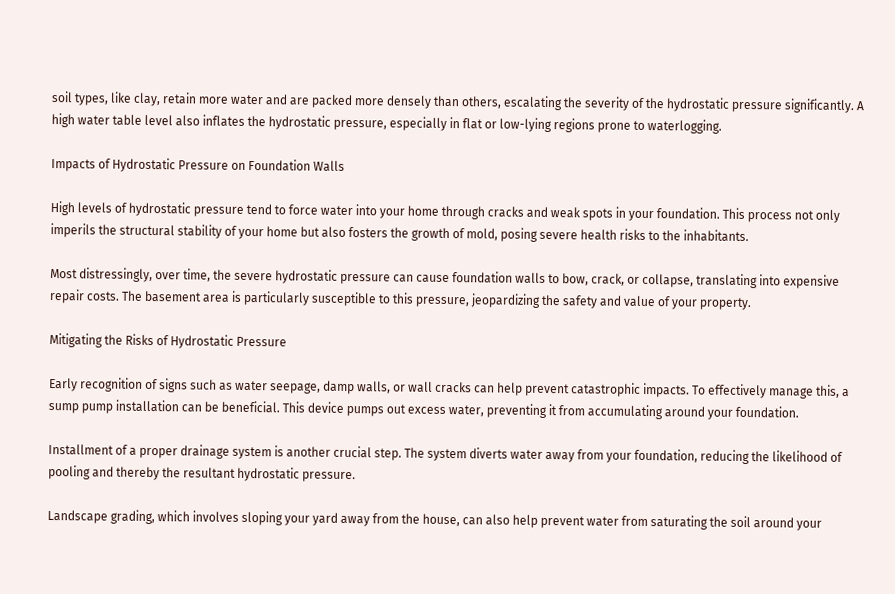soil types, like clay, retain more water and are packed more densely than others, escalating the severity of the hydrostatic pressure significantly. A high water table level also inflates the hydrostatic pressure, especially in flat or low-lying regions prone to waterlogging.

Impacts of Hydrostatic Pressure on Foundation Walls

High levels of hydrostatic pressure tend to force water into your home through cracks and weak spots in your foundation. This process not only imperils the structural stability of your home but also fosters the growth of mold, posing severe health risks to the inhabitants.

Most distressingly, over time, the severe hydrostatic pressure can cause foundation walls to bow, crack, or collapse, translating into expensive repair costs. The basement area is particularly susceptible to this pressure, jeopardizing the safety and value of your property.

Mitigating the Risks of Hydrostatic Pressure

Early recognition of signs such as water seepage, damp walls, or wall cracks can help prevent catastrophic impacts. To effectively manage this, a sump pump installation can be beneficial. This device pumps out excess water, preventing it from accumulating around your foundation.

Installment of a proper drainage system is another crucial step. The system diverts water away from your foundation, reducing the likelihood of pooling and thereby the resultant hydrostatic pressure.

Landscape grading, which involves sloping your yard away from the house, can also help prevent water from saturating the soil around your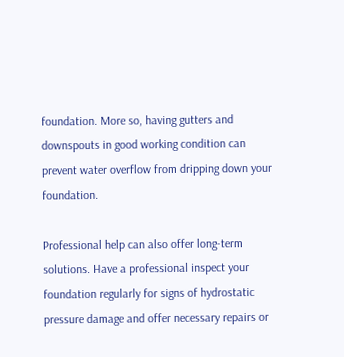foundation. More so, having gutters and downspouts in good working condition can prevent water overflow from dripping down your foundation.

Professional help can also offer long-term solutions. Have a professional inspect your foundation regularly for signs of hydrostatic pressure damage and offer necessary repairs or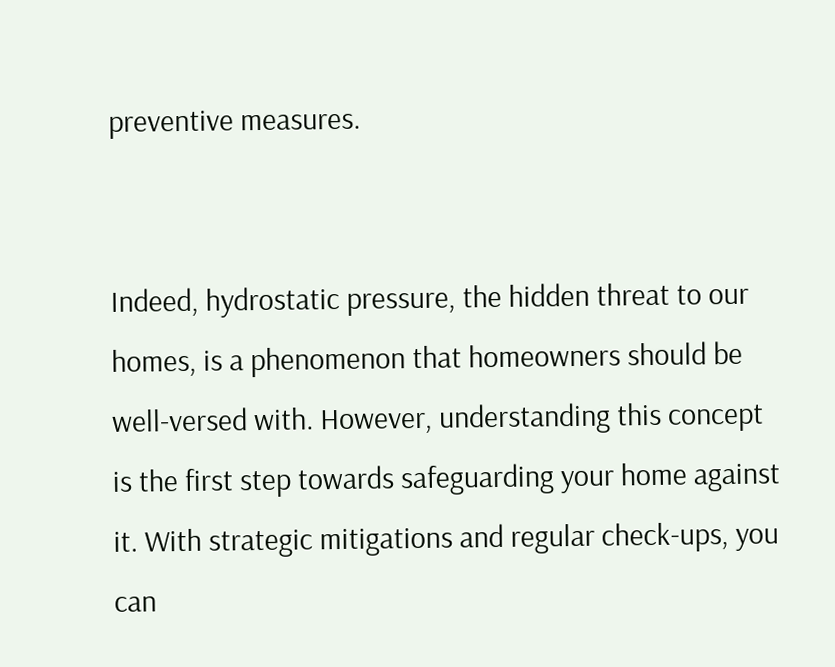preventive measures.


Indeed, hydrostatic pressure, the hidden threat to our homes, is a phenomenon that homeowners should be well-versed with. However, understanding this concept is the first step towards safeguarding your home against it. With strategic mitigations and regular check-ups, you can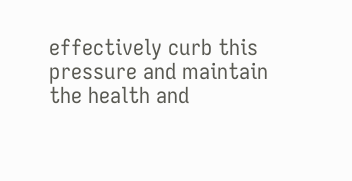effectively curb this pressure and maintain the health and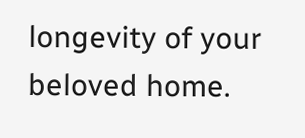longevity of your beloved home.